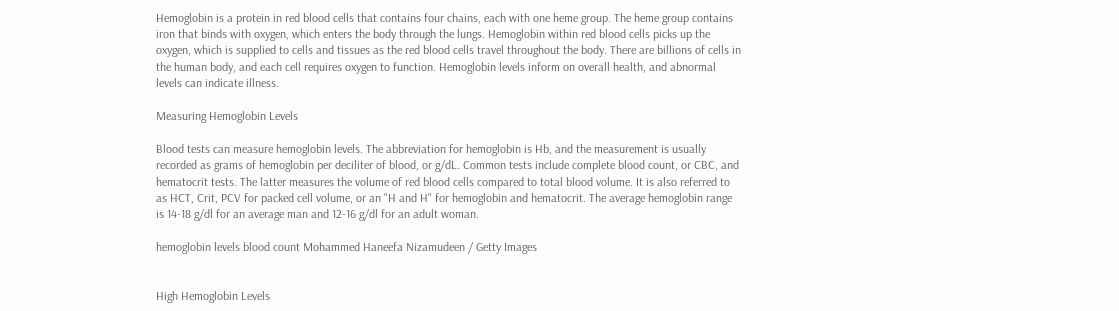Hemoglobin is a protein in red blood cells that contains four chains, each with one heme group. The heme group contains iron that binds with oxygen, which enters the body through the lungs. Hemoglobin within red blood cells picks up the oxygen, which is supplied to cells and tissues as the red blood cells travel throughout the body. There are billions of cells in the human body, and each cell requires oxygen to function. Hemoglobin levels inform on overall health, and abnormal levels can indicate illness.

Measuring Hemoglobin Levels

Blood tests can measure hemoglobin levels. The abbreviation for hemoglobin is Hb, and the measurement is usually recorded as grams of hemoglobin per deciliter of blood, or g/dL. Common tests include complete blood count, or CBC, and hematocrit tests. The latter measures the volume of red blood cells compared to total blood volume. It is also referred to as HCT, Crit, PCV for packed cell volume, or an "H and H" for hemoglobin and hematocrit. The average hemoglobin range is 14-18 g/dl for an average man and 12-16 g/dl for an adult woman.

hemoglobin levels blood count Mohammed Haneefa Nizamudeen / Getty Images


High Hemoglobin Levels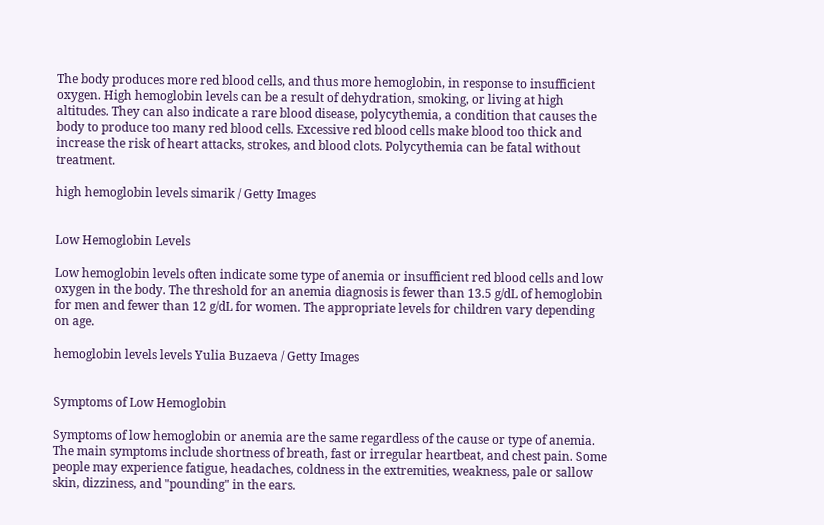The body produces more red blood cells, and thus more hemoglobin, in response to insufficient oxygen. High hemoglobin levels can be a result of dehydration, smoking, or living at high altitudes. They can also indicate a rare blood disease, polycythemia, a condition that causes the body to produce too many red blood cells. Excessive red blood cells make blood too thick and increase the risk of heart attacks, strokes, and blood clots. Polycythemia can be fatal without treatment.

high hemoglobin levels simarik / Getty Images


Low Hemoglobin Levels

Low hemoglobin levels often indicate some type of anemia or insufficient red blood cells and low oxygen in the body. The threshold for an anemia diagnosis is fewer than 13.5 g/dL of hemoglobin for men and fewer than 12 g/dL for women. The appropriate levels for children vary depending on age.

hemoglobin levels levels Yulia Buzaeva / Getty Images


Symptoms of Low Hemoglobin

Symptoms of low hemoglobin or anemia are the same regardless of the cause or type of anemia. The main symptoms include shortness of breath, fast or irregular heartbeat, and chest pain. Some people may experience fatigue, headaches, coldness in the extremities, weakness, pale or sallow skin, dizziness, and "pounding" in the ears.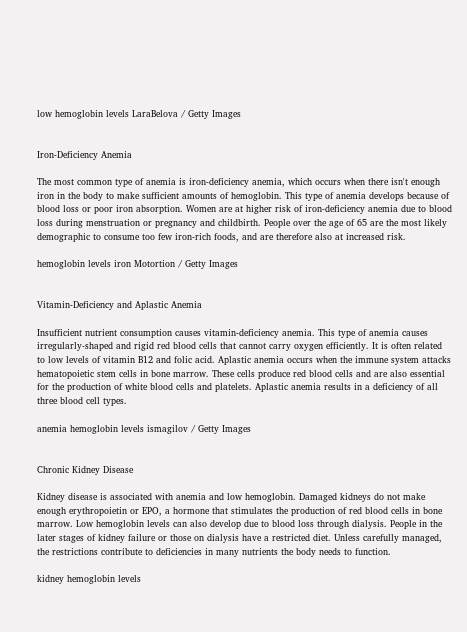low hemoglobin levels LaraBelova / Getty Images


Iron-Deficiency Anemia

The most common type of anemia is iron-deficiency anemia, which occurs when there isn't enough iron in the body to make sufficient amounts of hemoglobin. This type of anemia develops because of blood loss or poor iron absorption. Women are at higher risk of iron-deficiency anemia due to blood loss during menstruation or pregnancy and childbirth. People over the age of 65 are the most likely demographic to consume too few iron-rich foods, and are therefore also at increased risk.

hemoglobin levels iron Motortion / Getty Images


Vitamin-Deficiency and Aplastic Anemia

Insufficient nutrient consumption causes vitamin-deficiency anemia. This type of anemia causes irregularly-shaped and rigid red blood cells that cannot carry oxygen efficiently. It is often related to low levels of vitamin B12 and folic acid. Aplastic anemia occurs when the immune system attacks hematopoietic stem cells in bone marrow. These cells produce red blood cells and are also essential for the production of white blood cells and platelets. Aplastic anemia results in a deficiency of all three blood cell types.

anemia hemoglobin levels ismagilov / Getty Images


Chronic Kidney Disease

Kidney disease is associated with anemia and low hemoglobin. Damaged kidneys do not make enough erythropoietin or EPO, a hormone that stimulates the production of red blood cells in bone marrow. Low hemoglobin levels can also develop due to blood loss through dialysis. People in the later stages of kidney failure or those on dialysis have a restricted diet. Unless carefully managed, the restrictions contribute to deficiencies in many nutrients the body needs to function.

kidney hemoglobin levels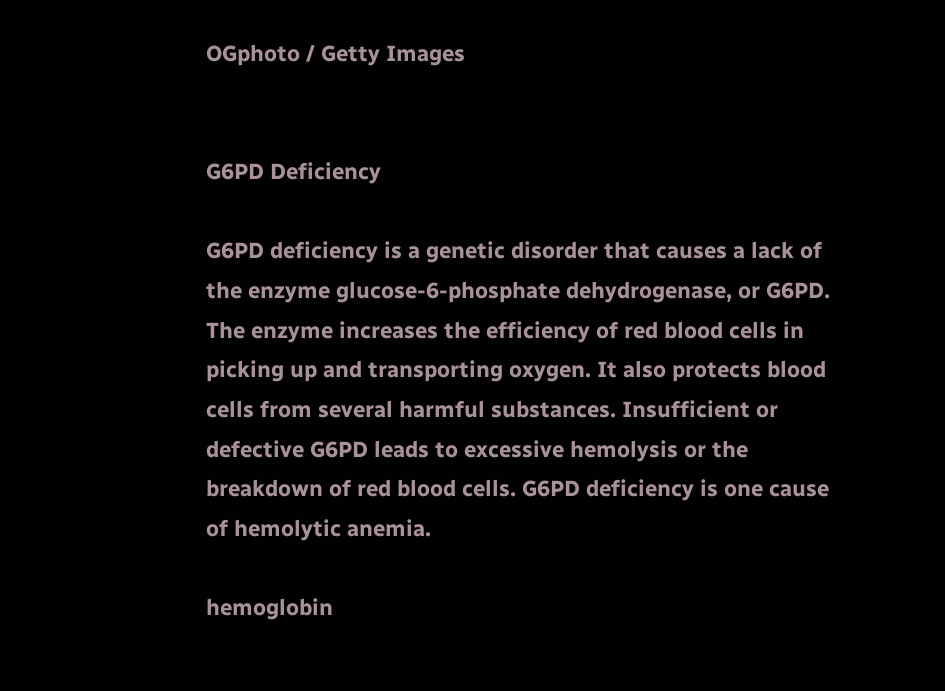OGphoto / Getty Images


G6PD Deficiency

G6PD deficiency is a genetic disorder that causes a lack of the enzyme glucose-6-phosphate dehydrogenase, or G6PD. The enzyme increases the efficiency of red blood cells in picking up and transporting oxygen. It also protects blood cells from several harmful substances. Insufficient or defective G6PD leads to excessive hemolysis or the breakdown of red blood cells. G6PD deficiency is one cause of hemolytic anemia.

hemoglobin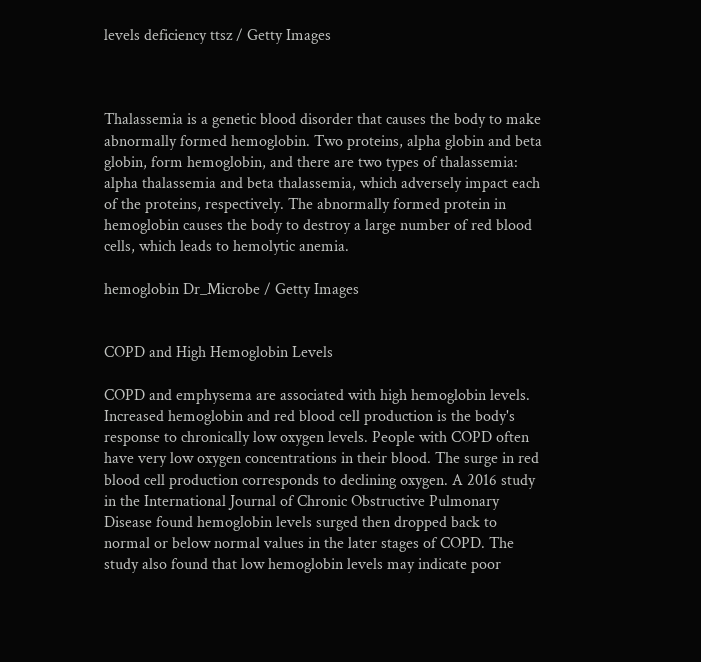levels deficiency ttsz / Getty Images



Thalassemia is a genetic blood disorder that causes the body to make abnormally formed hemoglobin. Two proteins, alpha globin and beta globin, form hemoglobin, and there are two types of thalassemia: alpha thalassemia and beta thalassemia, which adversely impact each of the proteins, respectively. The abnormally formed protein in hemoglobin causes the body to destroy a large number of red blood cells, which leads to hemolytic anemia.

hemoglobin Dr_Microbe / Getty Images


COPD and High Hemoglobin Levels

COPD and emphysema are associated with high hemoglobin levels. Increased hemoglobin and red blood cell production is the body's response to chronically low oxygen levels. People with COPD often have very low oxygen concentrations in their blood. The surge in red blood cell production corresponds to declining oxygen. A 2016 study in the International Journal of Chronic Obstructive Pulmonary Disease found hemoglobin levels surged then dropped back to normal or below normal values in the later stages of COPD. The study also found that low hemoglobin levels may indicate poor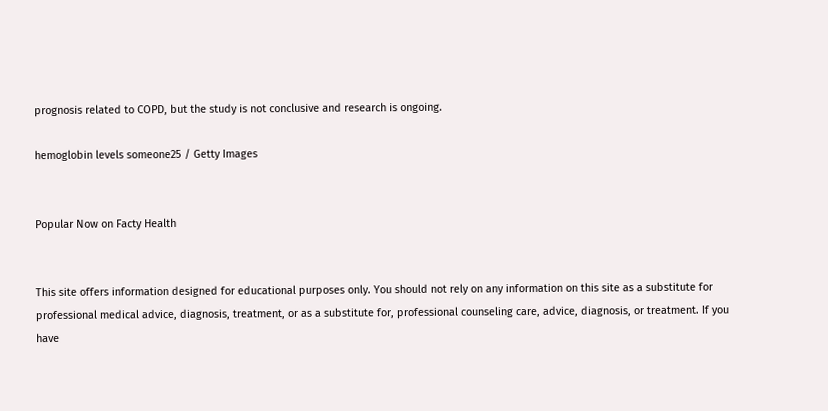prognosis related to COPD, but the study is not conclusive and research is ongoing.

hemoglobin levels someone25 / Getty Images


Popular Now on Facty Health


This site offers information designed for educational purposes only. You should not rely on any information on this site as a substitute for professional medical advice, diagnosis, treatment, or as a substitute for, professional counseling care, advice, diagnosis, or treatment. If you have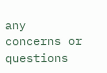any concerns or questions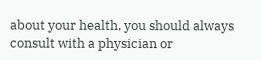about your health, you should always consult with a physician or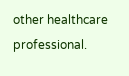other healthcare professional.